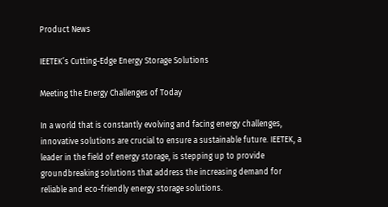Product News

IEETEK’s Cutting-Edge Energy Storage Solutions

Meeting the Energy Challenges of Today

In a world that is constantly evolving and facing energy challenges, innovative solutions are crucial to ensure a sustainable future. IEETEK, a leader in the field of energy storage, is stepping up to provide groundbreaking solutions that address the increasing demand for reliable and eco-friendly energy storage solutions.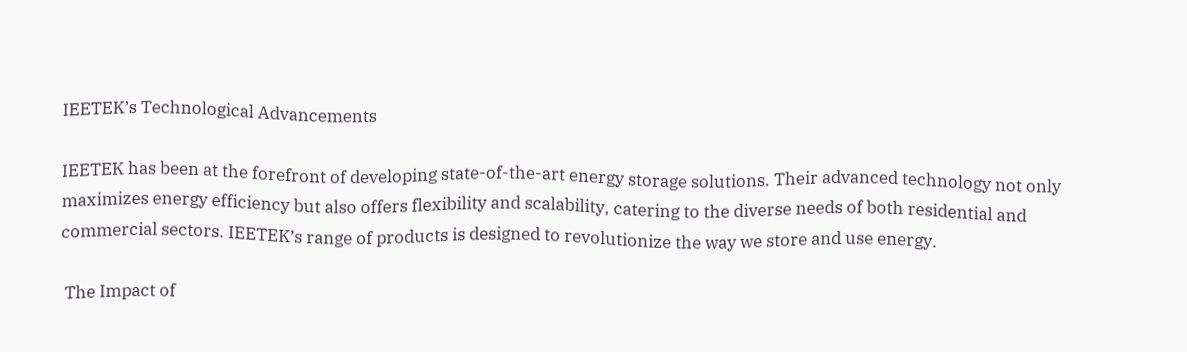IEETEK’s Technological Advancements

IEETEK has been at the forefront of developing state-of-the-art energy storage solutions. Their advanced technology not only maximizes energy efficiency but also offers flexibility and scalability, catering to the diverse needs of both residential and commercial sectors. IEETEK’s range of products is designed to revolutionize the way we store and use energy.

 The Impact of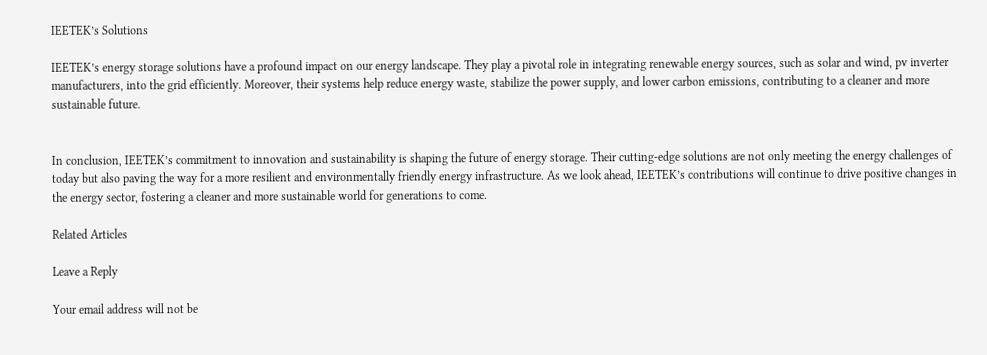IEETEK’s Solutions

IEETEK’s energy storage solutions have a profound impact on our energy landscape. They play a pivotal role in integrating renewable energy sources, such as solar and wind, pv inverter manufacturers, into the grid efficiently. Moreover, their systems help reduce energy waste, stabilize the power supply, and lower carbon emissions, contributing to a cleaner and more sustainable future.


In conclusion, IEETEK’s commitment to innovation and sustainability is shaping the future of energy storage. Their cutting-edge solutions are not only meeting the energy challenges of today but also paving the way for a more resilient and environmentally friendly energy infrastructure. As we look ahead, IEETEK’s contributions will continue to drive positive changes in the energy sector, fostering a cleaner and more sustainable world for generations to come.

Related Articles

Leave a Reply

Your email address will not be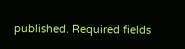published. Required fields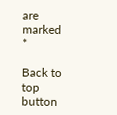are marked *

Back to top button